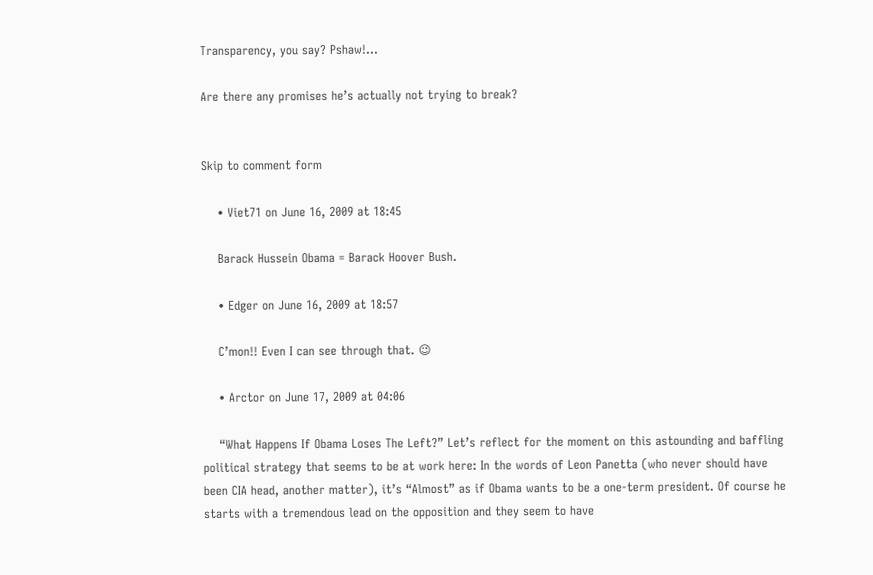Transparency, you say? Pshaw!…

Are there any promises he’s actually not trying to break?


Skip to comment form

    • Viet71 on June 16, 2009 at 18:45

    Barack Hussein Obama = Barack Hoover Bush.

    • Edger on June 16, 2009 at 18:57

    C’mon!! Even I can see through that. 😉

    • Arctor on June 17, 2009 at 04:06

    “What Happens If Obama Loses The Left?” Let’s reflect for the moment on this astounding and baffling political strategy that seems to be at work here: In the words of Leon Panetta (who never should have been CIA head, another matter), it’s “Almost” as if Obama wants to be a one-term president. Of course he starts with a tremendous lead on the opposition and they seem to have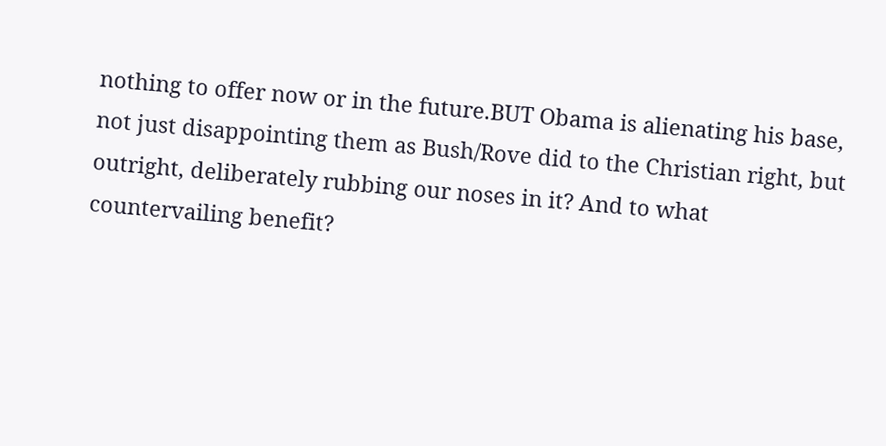nothing to offer now or in the future.BUT Obama is alienating his base, not just disappointing them as Bush/Rove did to the Christian right, but outright, deliberately rubbing our noses in it? And to what countervailing benefit?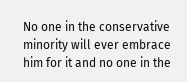No one in the conservative minority will ever embrace him for it and no one in the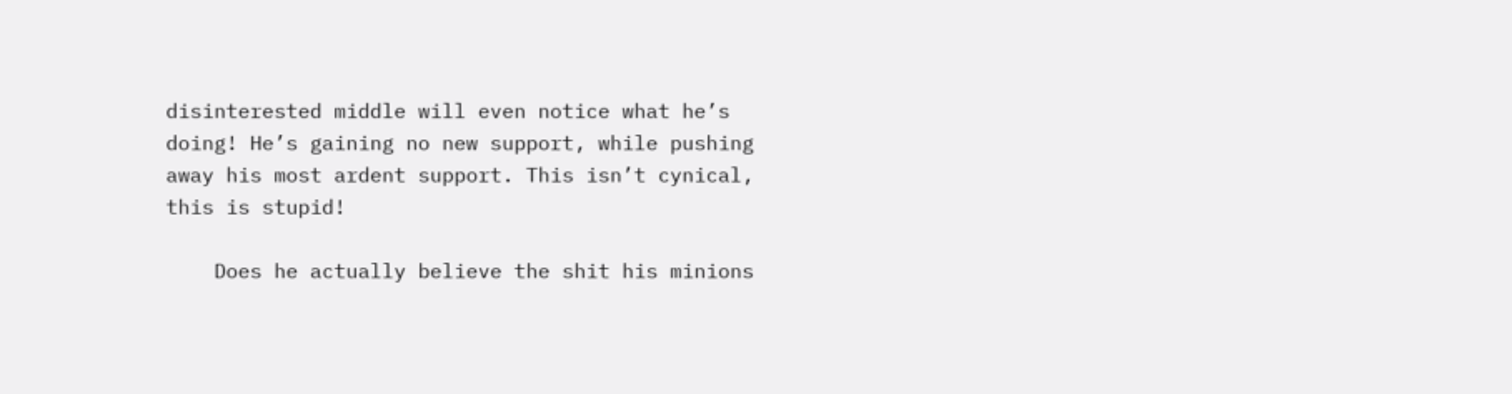disinterested middle will even notice what he’s doing! He’s gaining no new support, while pushing away his most ardent support. This isn’t cynical, this is stupid!

    Does he actually believe the shit his minions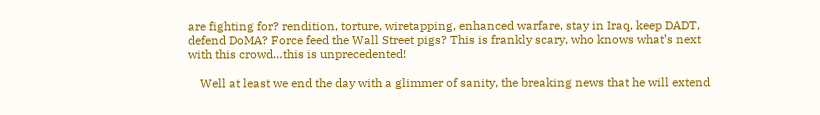are fighting for? rendition, torture, wiretapping, enhanced warfare, stay in Iraq, keep DADT, defend DoMA? Force feed the Wall Street pigs? This is frankly scary, who knows what’s next with this crowd…this is unprecedented!

    Well at least we end the day with a glimmer of sanity, the breaking news that he will extend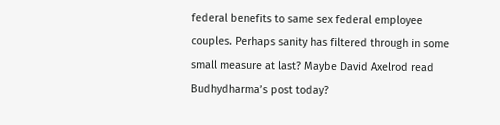federal benefits to same sex federal employee couples. Perhaps sanity has filtered through in some small measure at last? Maybe David Axelrod read Budhydharma’s post today?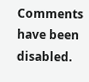Comments have been disabled.